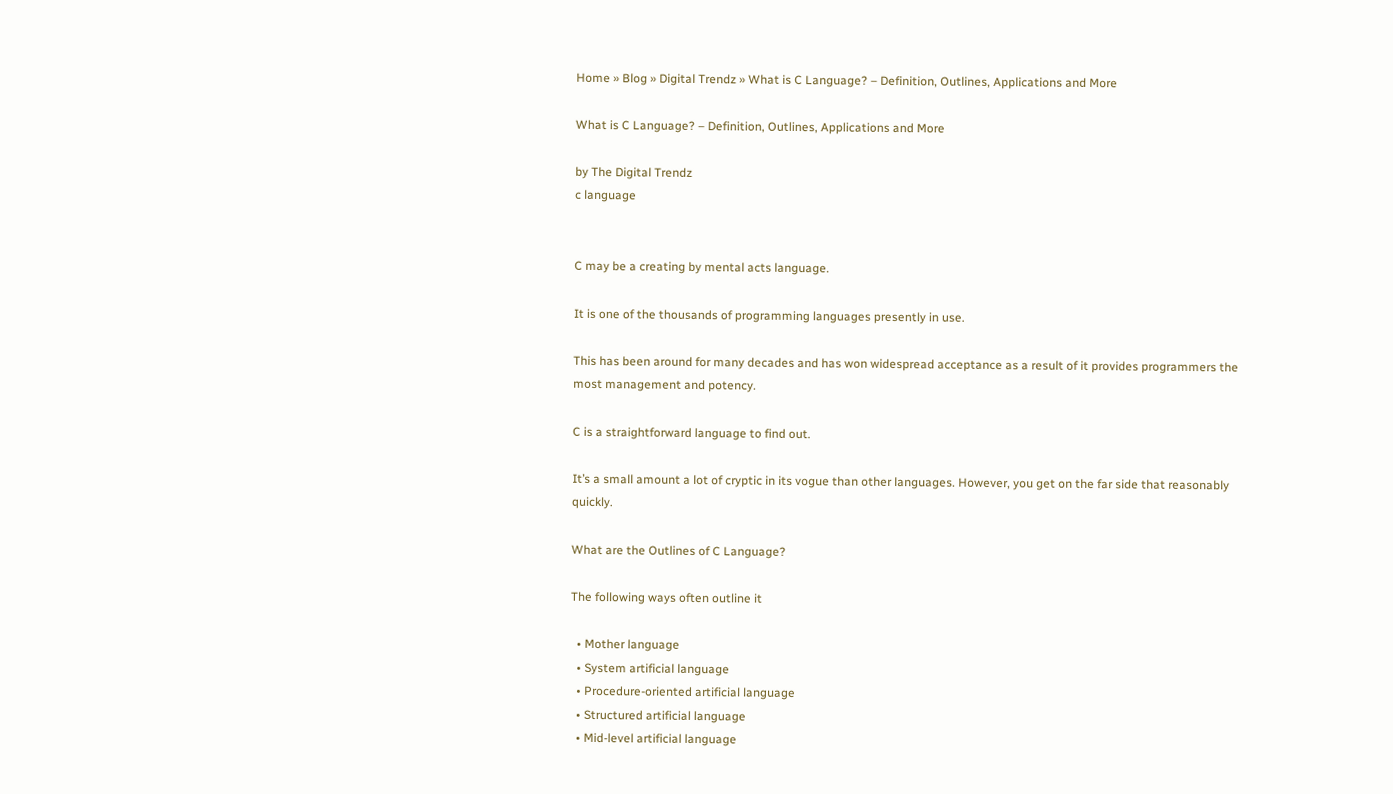Home » Blog » Digital Trendz » What is C Language? – Definition, Outlines, Applications and More

What is C Language? – Definition, Outlines, Applications and More

by The Digital Trendz
c language


C may be a creating by mental acts language.

It is one of the thousands of programming languages presently in use.

This has been around for many decades and has won widespread acceptance as a result of it provides programmers the most management and potency.

C is a straightforward language to find out.

It’s a small amount a lot of cryptic in its vogue than other languages. However, you get on the far side that reasonably quickly.

What are the Outlines of C Language?

The following ways often outline it

  • Mother language
  • System artificial language
  • Procedure-oriented artificial language
  • Structured artificial language
  • Mid-level artificial language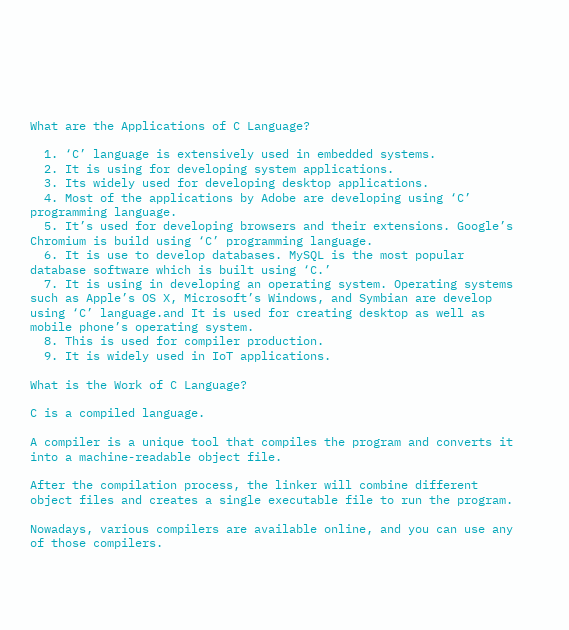What are the Applications of C Language?

  1. ‘C’ language is extensively used in embedded systems.
  2. It is using for developing system applications.
  3. Its widely used for developing desktop applications.
  4. Most of the applications by Adobe are developing using ‘C’ programming language.
  5. It’s used for developing browsers and their extensions. Google’s Chromium is build using ‘C’ programming language.
  6. It is use to develop databases. MySQL is the most popular database software which is built using ‘C.’
  7. It is using in developing an operating system. Operating systems such as Apple’s OS X, Microsoft’s Windows, and Symbian are develop using ‘C’ language.and It is used for creating desktop as well as mobile phone’s operating system.
  8. This is used for compiler production.
  9. It is widely used in IoT applications.

What is the Work of C Language?

C is a compiled language.

A compiler is a unique tool that compiles the program and converts it into a machine-readable object file.

After the compilation process, the linker will combine different object files and creates a single executable file to run the program.

Nowadays, various compilers are available online, and you can use any of those compilers.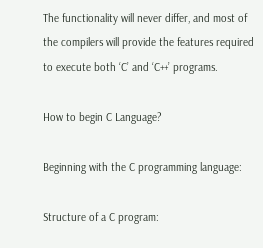The functionality will never differ, and most of the compilers will provide the features required to execute both ‘C’ and ‘C++’ programs.

How to begin C Language?

Beginning with the C programming language:

Structure of a C program: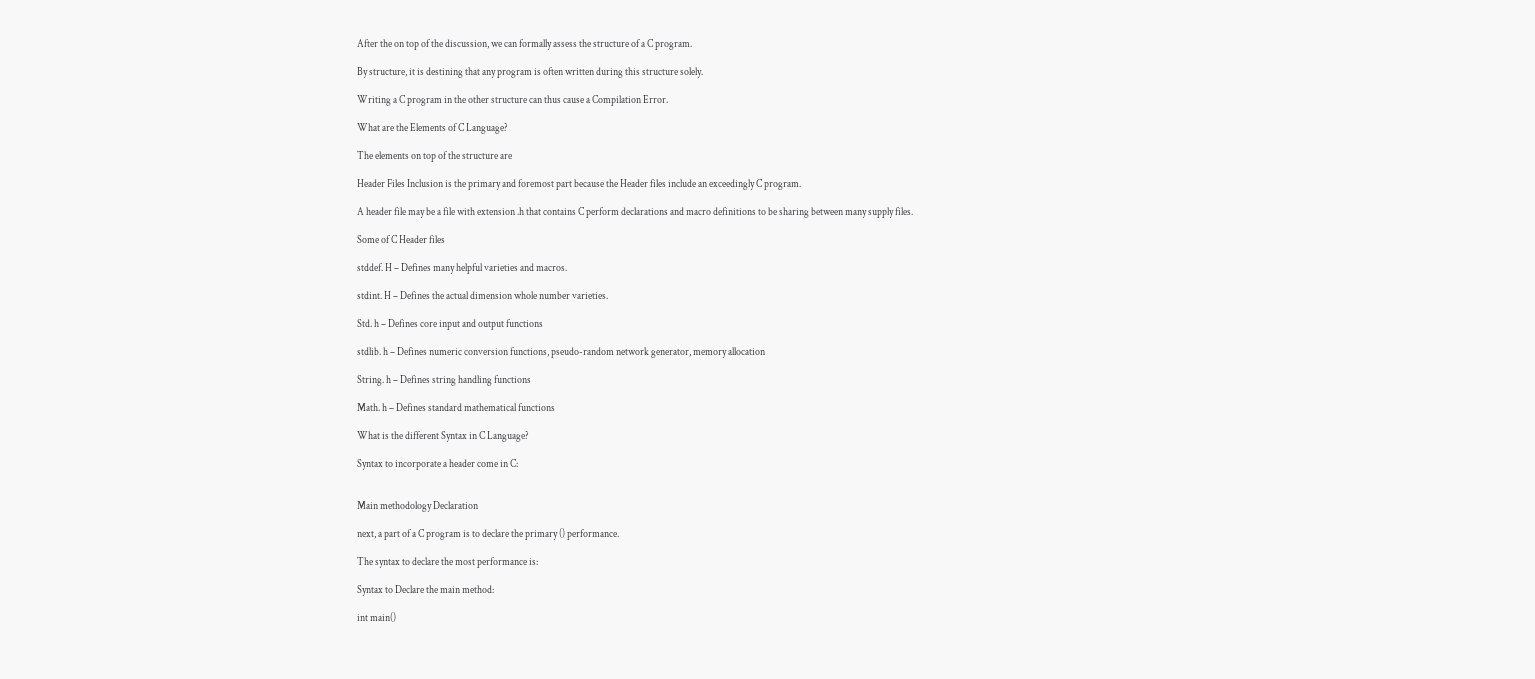After the on top of the discussion, we can formally assess the structure of a C program.

By structure, it is destining that any program is often written during this structure solely.

Writing a C program in the other structure can thus cause a Compilation Error.

What are the Elements of C Language?

The elements on top of the structure are

Header Files Inclusion is the primary and foremost part because the Header files include an exceedingly C program.

A header file may be a file with extension .h that contains C perform declarations and macro definitions to be sharing between many supply files.

Some of C Header files

stddef. H – Defines many helpful varieties and macros.

stdint. H – Defines the actual dimension whole number varieties.

Std. h – Defines core input and output functions

stdlib. h – Defines numeric conversion functions, pseudo-random network generator, memory allocation

String. h – Defines string handling functions

Math. h – Defines standard mathematical functions

What is the different Syntax in C Language?

Syntax to incorporate a header come in C:


Main methodology Declaration

next, a part of a C program is to declare the primary () performance.

The syntax to declare the most performance is:

Syntax to Declare the main method:

int main()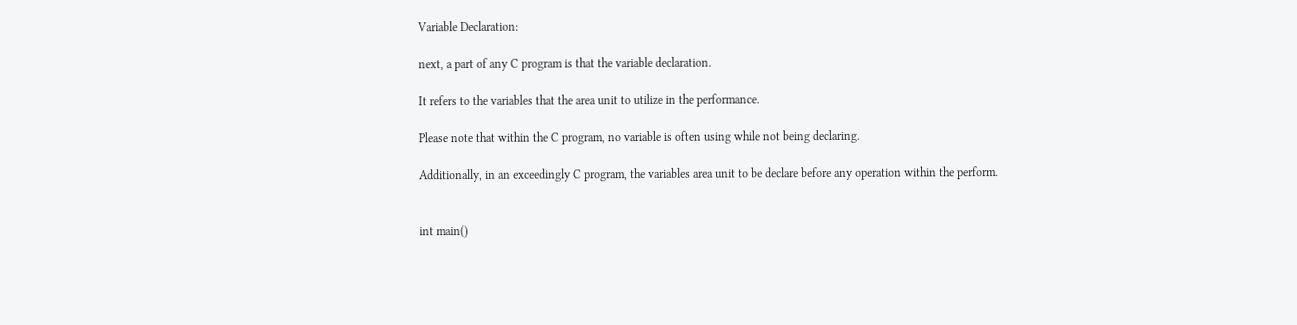Variable Declaration:

next, a part of any C program is that the variable declaration.

It refers to the variables that the area unit to utilize in the performance.

Please note that within the C program, no variable is often using while not being declaring.

Additionally, in an exceedingly C program, the variables area unit to be declare before any operation within the perform.


int main()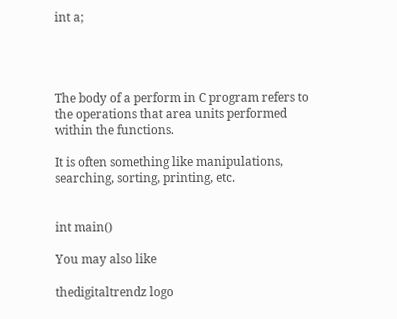int a;




The body of a perform in C program refers to the operations that area units performed within the functions.

It is often something like manipulations, searching, sorting, printing, etc.


int main()

You may also like

thedigitaltrendz logo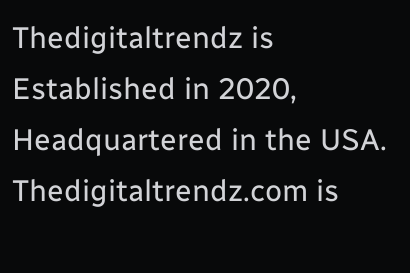Thedigitaltrendz is Established in 2020, Headquartered in the USA. Thedigitaltrendz.com is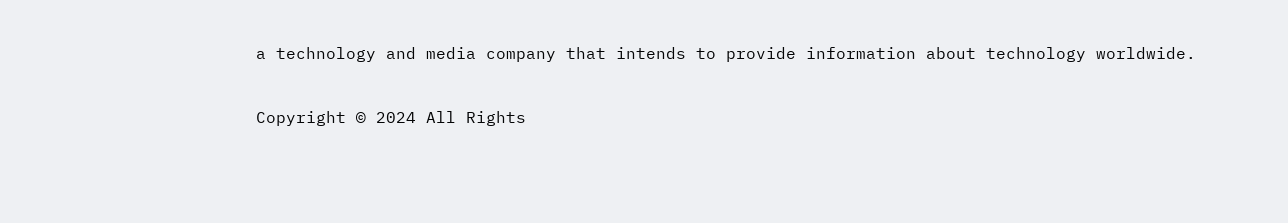a technology and media company that intends to provide information about technology worldwide.

Copyright © 2024 All Rights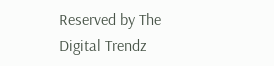Reserved by The Digital Trendz